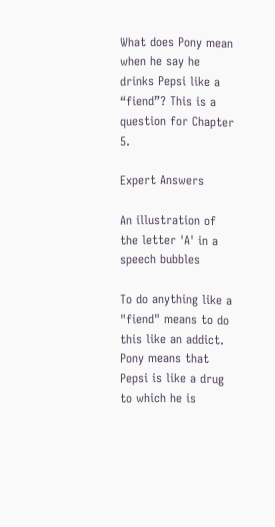What does Pony mean when he say he drinks Pepsi like a “fiend”? This is a question for Chapter 5.

Expert Answers

An illustration of the letter 'A' in a speech bubbles

To do anything like a "fiend" means to do this like an addict.  Pony means that Pepsi is like a drug to which he is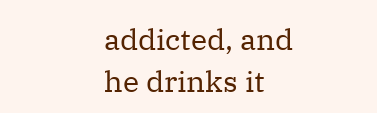addicted, and he drinks it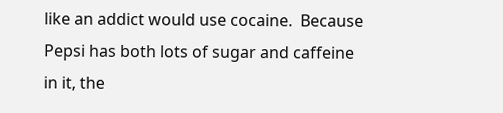like an addict would use cocaine.  Because Pepsi has both lots of sugar and caffeine in it, the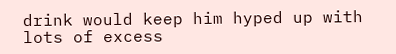drink would keep him hyped up with lots of excess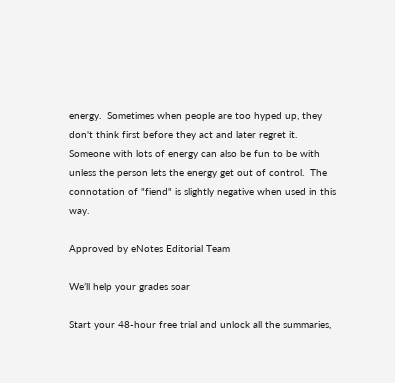energy.  Sometimes when people are too hyped up, they don't think first before they act and later regret it.  Someone with lots of energy can also be fun to be with unless the person lets the energy get out of control.  The connotation of "fiend" is slightly negative when used in this way.

Approved by eNotes Editorial Team

We’ll help your grades soar

Start your 48-hour free trial and unlock all the summaries,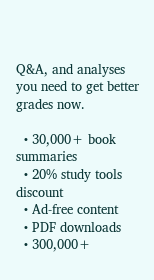Q&A, and analyses you need to get better grades now.

  • 30,000+ book summaries
  • 20% study tools discount
  • Ad-free content
  • PDF downloads
  • 300,000+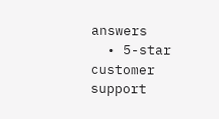answers
  • 5-star customer support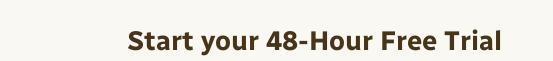Start your 48-Hour Free Trial